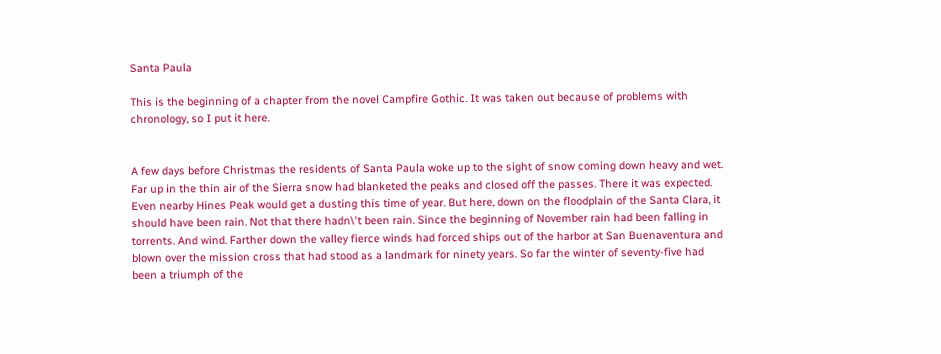Santa Paula

This is the beginning of a chapter from the novel Campfire Gothic. It was taken out because of problems with chronology, so I put it here.


A few days before Christmas the residents of Santa Paula woke up to the sight of snow coming down heavy and wet. Far up in the thin air of the Sierra snow had blanketed the peaks and closed off the passes. There it was expected. Even nearby Hines Peak would get a dusting this time of year. But here, down on the floodplain of the Santa Clara, it should have been rain. Not that there hadn\'t been rain. Since the beginning of November rain had been falling in torrents. And wind. Farther down the valley fierce winds had forced ships out of the harbor at San Buenaventura and blown over the mission cross that had stood as a landmark for ninety years. So far the winter of seventy-five had been a triumph of the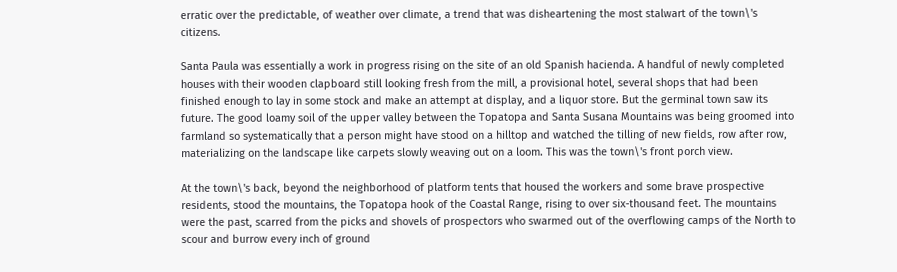erratic over the predictable, of weather over climate, a trend that was disheartening the most stalwart of the town\'s citizens.

Santa Paula was essentially a work in progress rising on the site of an old Spanish hacienda. A handful of newly completed houses with their wooden clapboard still looking fresh from the mill, a provisional hotel, several shops that had been finished enough to lay in some stock and make an attempt at display, and a liquor store. But the germinal town saw its future. The good loamy soil of the upper valley between the Topatopa and Santa Susana Mountains was being groomed into farmland so systematically that a person might have stood on a hilltop and watched the tilling of new fields, row after row, materializing on the landscape like carpets slowly weaving out on a loom. This was the town\'s front porch view.

At the town\'s back, beyond the neighborhood of platform tents that housed the workers and some brave prospective residents, stood the mountains, the Topatopa hook of the Coastal Range, rising to over six-thousand feet. The mountains were the past, scarred from the picks and shovels of prospectors who swarmed out of the overflowing camps of the North to scour and burrow every inch of ground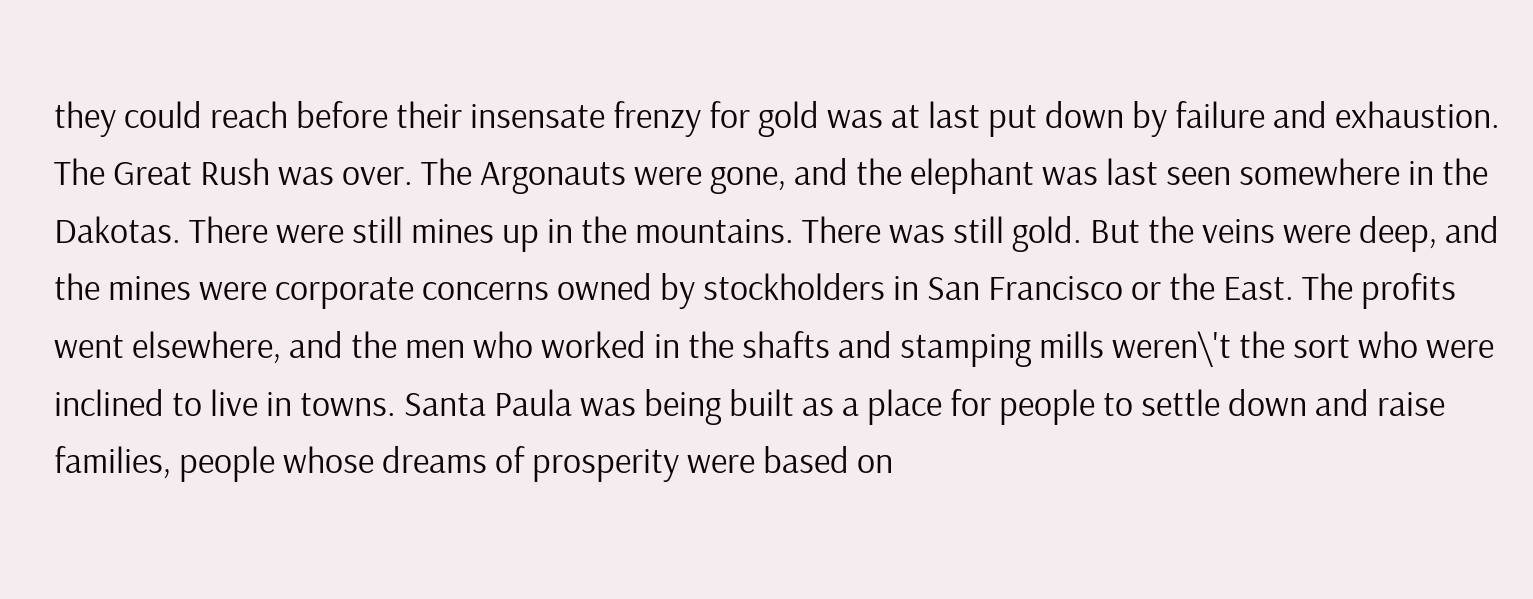they could reach before their insensate frenzy for gold was at last put down by failure and exhaustion. The Great Rush was over. The Argonauts were gone, and the elephant was last seen somewhere in the Dakotas. There were still mines up in the mountains. There was still gold. But the veins were deep, and the mines were corporate concerns owned by stockholders in San Francisco or the East. The profits went elsewhere, and the men who worked in the shafts and stamping mills weren\'t the sort who were inclined to live in towns. Santa Paula was being built as a place for people to settle down and raise families, people whose dreams of prosperity were based on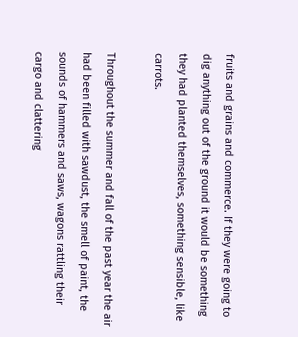fruits and grains and commerce. If they were going to dig anything out of the ground it would be something they had planted themselves, something sensible, like carrots.

Throughout the summer and fall of the past year the air had been filled with sawdust, the smell of paint, the sounds of hammers and saws, wagons rattling their cargo and clattering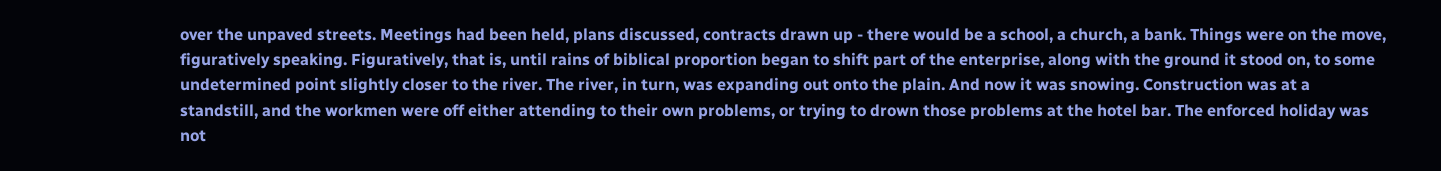over the unpaved streets. Meetings had been held, plans discussed, contracts drawn up - there would be a school, a church, a bank. Things were on the move, figuratively speaking. Figuratively, that is, until rains of biblical proportion began to shift part of the enterprise, along with the ground it stood on, to some undetermined point slightly closer to the river. The river, in turn, was expanding out onto the plain. And now it was snowing. Construction was at a standstill, and the workmen were off either attending to their own problems, or trying to drown those problems at the hotel bar. The enforced holiday was not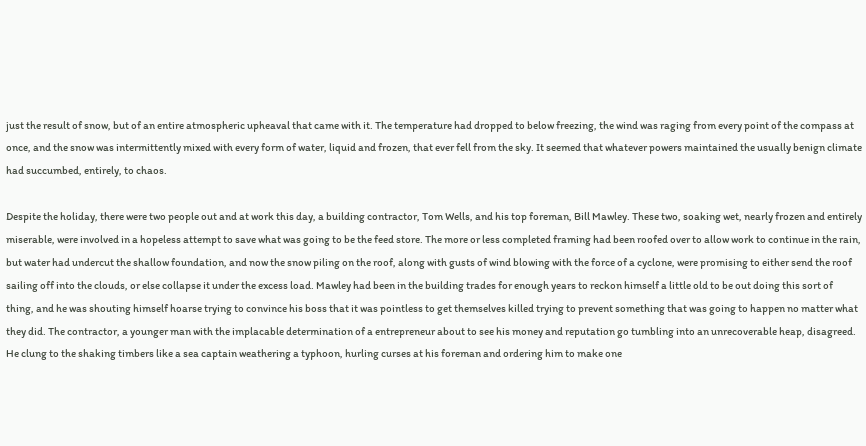just the result of snow, but of an entire atmospheric upheaval that came with it. The temperature had dropped to below freezing, the wind was raging from every point of the compass at once, and the snow was intermittently mixed with every form of water, liquid and frozen, that ever fell from the sky. It seemed that whatever powers maintained the usually benign climate had succumbed, entirely, to chaos.

Despite the holiday, there were two people out and at work this day, a building contractor, Tom Wells, and his top foreman, Bill Mawley. These two, soaking wet, nearly frozen and entirely miserable, were involved in a hopeless attempt to save what was going to be the feed store. The more or less completed framing had been roofed over to allow work to continue in the rain, but water had undercut the shallow foundation, and now the snow piling on the roof, along with gusts of wind blowing with the force of a cyclone, were promising to either send the roof sailing off into the clouds, or else collapse it under the excess load. Mawley had been in the building trades for enough years to reckon himself a little old to be out doing this sort of thing, and he was shouting himself hoarse trying to convince his boss that it was pointless to get themselves killed trying to prevent something that was going to happen no matter what they did. The contractor, a younger man with the implacable determination of a entrepreneur about to see his money and reputation go tumbling into an unrecoverable heap, disagreed. He clung to the shaking timbers like a sea captain weathering a typhoon, hurling curses at his foreman and ordering him to make one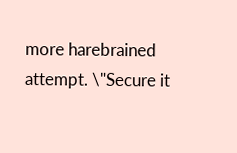more harebrained attempt. \"Secure it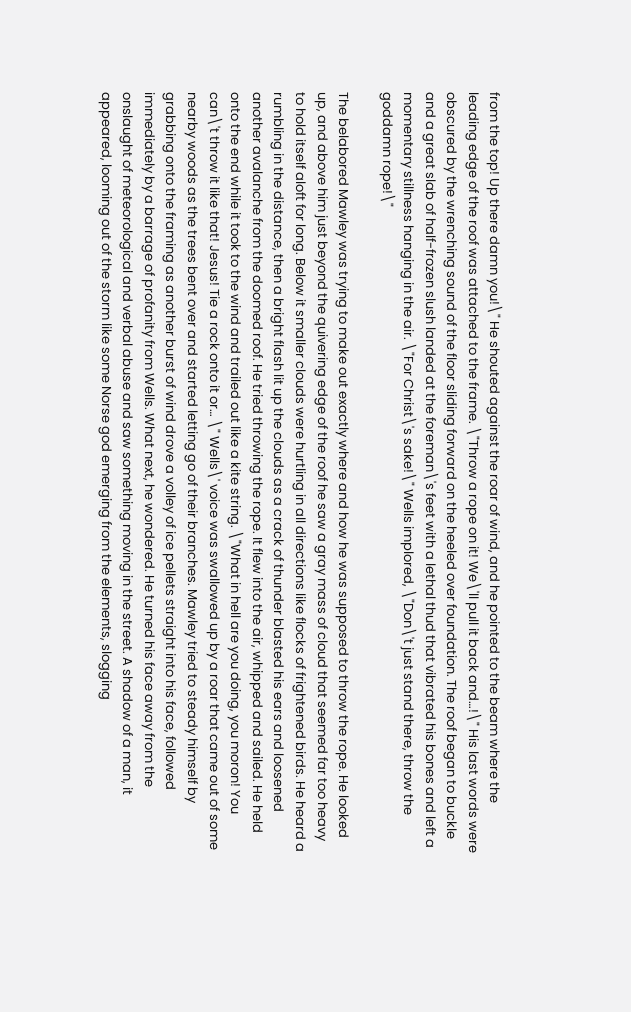from the top! Up there damn you!\" He shouted against the roar of wind, and he pointed to the beam where the leading edge of the roof was attached to the frame. \"Throw a rope on it! We\'ll pull it back and…!\" His last words were obscured by the wrenching sound of the floor sliding forward on the heeled over foundation. The roof began to buckle and a great slab of half-frozen slush landed at the foreman\'s feet with a lethal thud that vibrated his bones and left a momentary stillness hanging in the air. \"For Christ\'s sake!\" Wells implored, \"Don\'t just stand there, throw the goddamn rope!\"

The belabored Mawley was trying to make out exactly where and how he was supposed to throw the rope. He looked up, and above him just beyond the quivering edge of the roof he saw a gray mass of cloud that seemed far too heavy to hold itself aloft for long. Below it smaller clouds were hurtling in all directions like flocks of frightened birds. He heard a rumbling in the distance, then a bright flash lit up the clouds as a crack of thunder blasted his ears and loosened another avalanche from the doomed roof. He tried throwing the rope. It flew into the air, whipped and sailed. He held onto the end while it took to the wind and trailed out like a kite string. \"What in hell are you doing, you moron! You can\'t throw it like that! Jesus! Tie a rock onto it or… \" Wells\' voice was swallowed up by a roar that came out of some nearby woods as the trees bent over and started letting go of their branches. Mawley tried to steady himself by grabbing onto the framing as another burst of wind drove a volley of ice pellets straight into his face, followed immediately by a barrage of profanity from Wells. What next, he wondered. He turned his face away from the onslaught of meteorological and verbal abuse and saw something moving in the street. A shadow of a man, it appeared, looming out of the storm like some Norse god emerging from the elements, slogging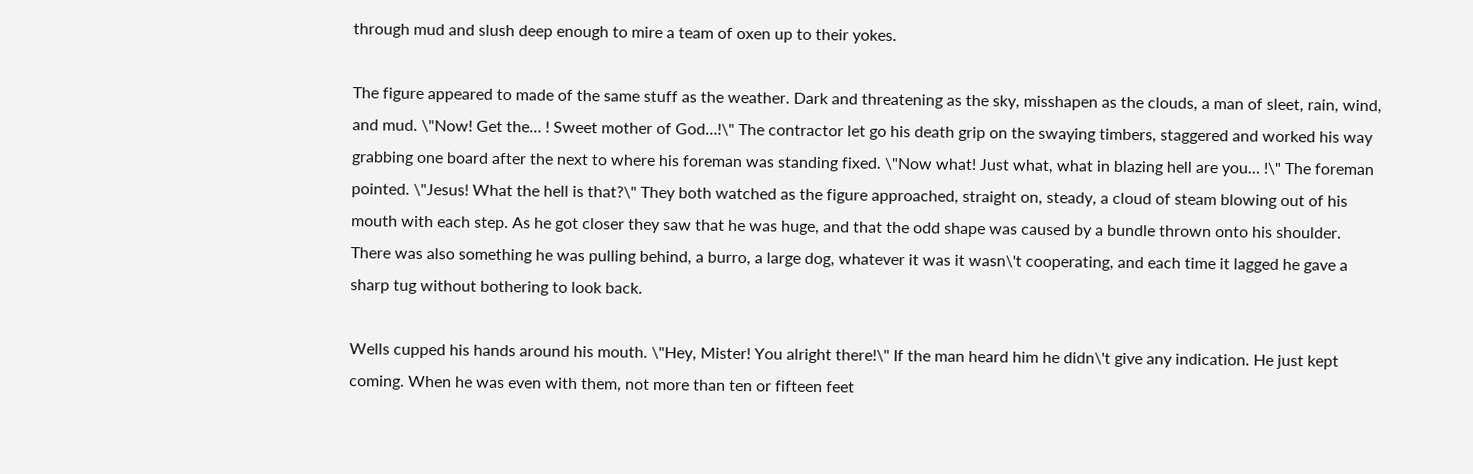through mud and slush deep enough to mire a team of oxen up to their yokes.

The figure appeared to made of the same stuff as the weather. Dark and threatening as the sky, misshapen as the clouds, a man of sleet, rain, wind, and mud. \"Now! Get the… ! Sweet mother of God…!\" The contractor let go his death grip on the swaying timbers, staggered and worked his way grabbing one board after the next to where his foreman was standing fixed. \"Now what! Just what, what in blazing hell are you… !\" The foreman pointed. \"Jesus! What the hell is that?\" They both watched as the figure approached, straight on, steady, a cloud of steam blowing out of his mouth with each step. As he got closer they saw that he was huge, and that the odd shape was caused by a bundle thrown onto his shoulder. There was also something he was pulling behind, a burro, a large dog, whatever it was it wasn\'t cooperating, and each time it lagged he gave a sharp tug without bothering to look back.

Wells cupped his hands around his mouth. \"Hey, Mister! You alright there!\" If the man heard him he didn\'t give any indication. He just kept coming. When he was even with them, not more than ten or fifteen feet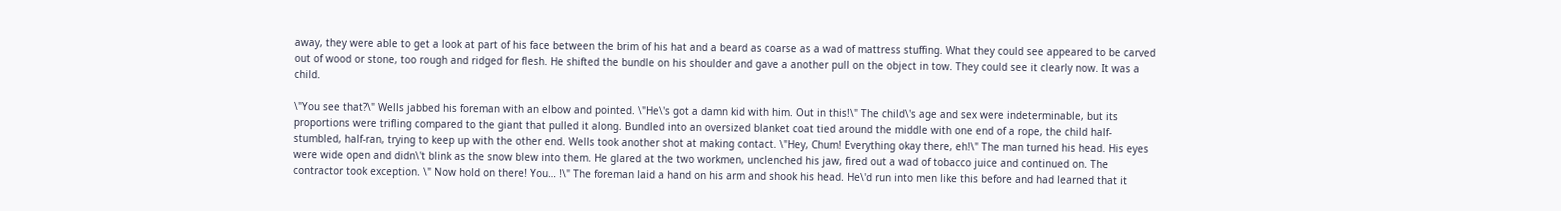away, they were able to get a look at part of his face between the brim of his hat and a beard as coarse as a wad of mattress stuffing. What they could see appeared to be carved out of wood or stone, too rough and ridged for flesh. He shifted the bundle on his shoulder and gave a another pull on the object in tow. They could see it clearly now. It was a child.

\"You see that?\" Wells jabbed his foreman with an elbow and pointed. \"He\'s got a damn kid with him. Out in this!\" The child\'s age and sex were indeterminable, but its proportions were trifling compared to the giant that pulled it along. Bundled into an oversized blanket coat tied around the middle with one end of a rope, the child half-stumbled, half-ran, trying to keep up with the other end. Wells took another shot at making contact. \"Hey, Chum! Everything okay there, eh!\" The man turned his head. His eyes were wide open and didn\'t blink as the snow blew into them. He glared at the two workmen, unclenched his jaw, fired out a wad of tobacco juice and continued on. The contractor took exception. \" Now hold on there! You… !\" The foreman laid a hand on his arm and shook his head. He\'d run into men like this before and had learned that it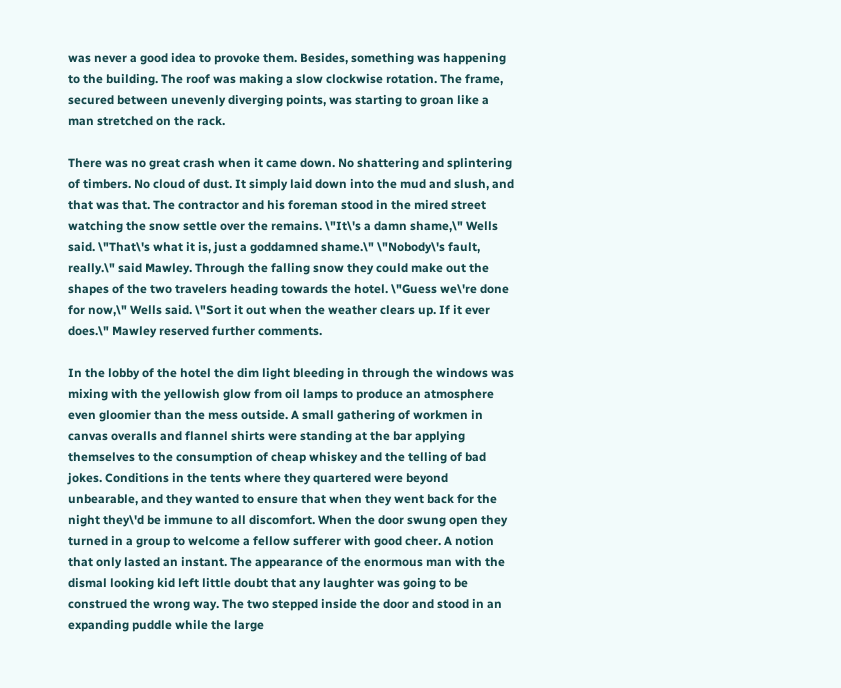was never a good idea to provoke them. Besides, something was happening to the building. The roof was making a slow clockwise rotation. The frame, secured between unevenly diverging points, was starting to groan like a man stretched on the rack.

There was no great crash when it came down. No shattering and splintering of timbers. No cloud of dust. It simply laid down into the mud and slush, and that was that. The contractor and his foreman stood in the mired street watching the snow settle over the remains. \"It\'s a damn shame,\" Wells said. \"That\'s what it is, just a goddamned shame.\" \"Nobody\'s fault, really.\" said Mawley. Through the falling snow they could make out the shapes of the two travelers heading towards the hotel. \"Guess we\'re done for now,\" Wells said. \"Sort it out when the weather clears up. If it ever does.\" Mawley reserved further comments.

In the lobby of the hotel the dim light bleeding in through the windows was mixing with the yellowish glow from oil lamps to produce an atmosphere even gloomier than the mess outside. A small gathering of workmen in canvas overalls and flannel shirts were standing at the bar applying themselves to the consumption of cheap whiskey and the telling of bad jokes. Conditions in the tents where they quartered were beyond unbearable, and they wanted to ensure that when they went back for the night they\'d be immune to all discomfort. When the door swung open they turned in a group to welcome a fellow sufferer with good cheer. A notion that only lasted an instant. The appearance of the enormous man with the dismal looking kid left little doubt that any laughter was going to be construed the wrong way. The two stepped inside the door and stood in an expanding puddle while the large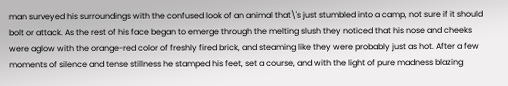man surveyed his surroundings with the confused look of an animal that\'s just stumbled into a camp, not sure if it should bolt or attack. As the rest of his face began to emerge through the melting slush they noticed that his nose and cheeks were aglow with the orange-red color of freshly fired brick, and steaming like they were probably just as hot. After a few moments of silence and tense stillness he stamped his feet, set a course, and with the light of pure madness blazing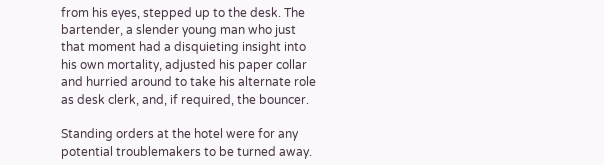from his eyes, stepped up to the desk. The bartender, a slender young man who just that moment had a disquieting insight into his own mortality, adjusted his paper collar and hurried around to take his alternate role as desk clerk, and, if required, the bouncer.

Standing orders at the hotel were for any potential troublemakers to be turned away.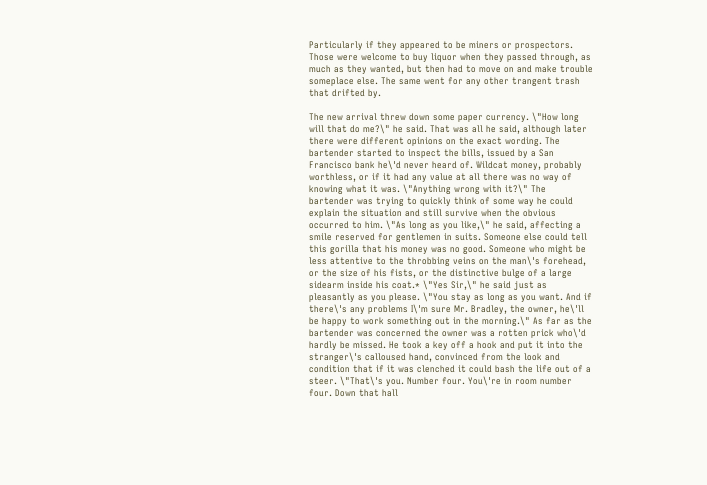Particularly if they appeared to be miners or prospectors. Those were welcome to buy liquor when they passed through, as much as they wanted, but then had to move on and make trouble someplace else. The same went for any other trangent trash that drifted by.

The new arrival threw down some paper currency. \"How long will that do me?\" he said. That was all he said, although later there were different opinions on the exact wording. The bartender started to inspect the bills, issued by a San Francisco bank he\'d never heard of. Wildcat money, probably worthless, or if it had any value at all there was no way of knowing what it was. \"Anything wrong with it?\" The bartender was trying to quickly think of some way he could explain the situation and still survive when the obvious occurred to him. \"As long as you like,\" he said, affecting a smile reserved for gentlemen in suits. Someone else could tell this gorilla that his money was no good. Someone who might be less attentive to the throbbing veins on the man\'s forehead, or the size of his fists, or the distinctive bulge of a large sidearm inside his coat.* \"Yes Sir,\" he said just as pleasantly as you please. \"You stay as long as you want. And if there\'s any problems I\'m sure Mr. Bradley, the owner, he\'ll be happy to work something out in the morning.\" As far as the bartender was concerned the owner was a rotten prick who\'d hardly be missed. He took a key off a hook and put it into the stranger\'s calloused hand, convinced from the look and condition that if it was clenched it could bash the life out of a steer. \"That\'s you. Number four. You\'re in room number four. Down that hall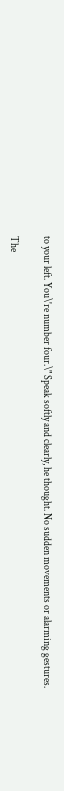to your left. You\'re number four.\" Speak softly and clearly, he thought. No sudden movements or alarming gestures.

The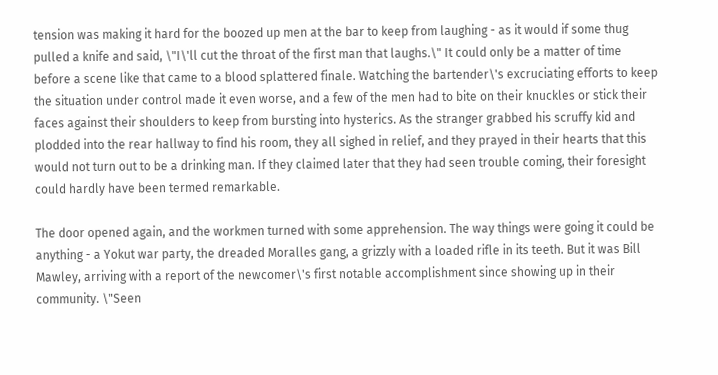tension was making it hard for the boozed up men at the bar to keep from laughing - as it would if some thug pulled a knife and said, \"I\'ll cut the throat of the first man that laughs.\" It could only be a matter of time before a scene like that came to a blood splattered finale. Watching the bartender\'s excruciating efforts to keep the situation under control made it even worse, and a few of the men had to bite on their knuckles or stick their faces against their shoulders to keep from bursting into hysterics. As the stranger grabbed his scruffy kid and plodded into the rear hallway to find his room, they all sighed in relief, and they prayed in their hearts that this would not turn out to be a drinking man. If they claimed later that they had seen trouble coming, their foresight could hardly have been termed remarkable.

The door opened again, and the workmen turned with some apprehension. The way things were going it could be anything - a Yokut war party, the dreaded Moralles gang, a grizzly with a loaded rifle in its teeth. But it was Bill Mawley, arriving with a report of the newcomer\'s first notable accomplishment since showing up in their community. \"Seen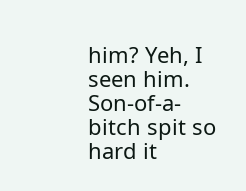him? Yeh, I seen him. Son-of-a-bitch spit so hard it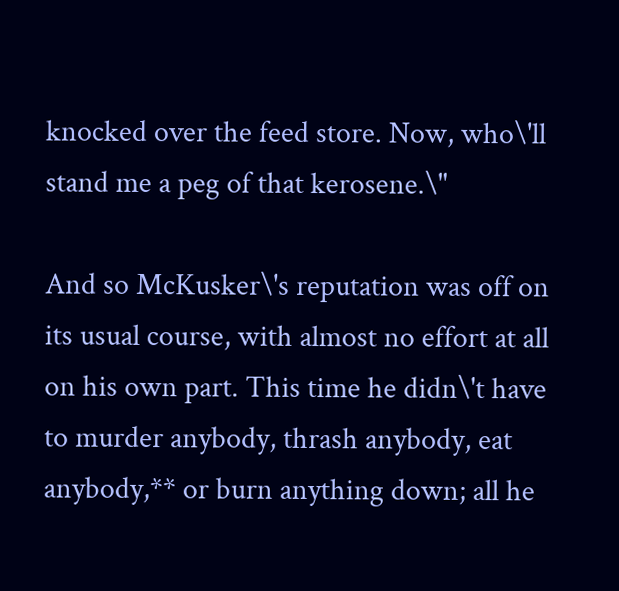knocked over the feed store. Now, who\'ll stand me a peg of that kerosene.\"

And so McKusker\'s reputation was off on its usual course, with almost no effort at all on his own part. This time he didn\'t have to murder anybody, thrash anybody, eat anybody,** or burn anything down; all he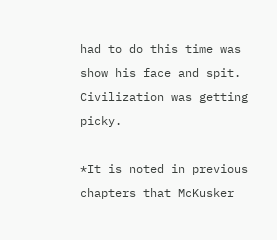had to do this time was show his face and spit. Civilization was getting picky.

*It is noted in previous chapters that McKusker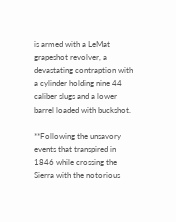is armed with a LeMat grapeshot revolver, a devastating contraption with a cylinder holding nine 44 caliber slugs and a lower barrel loaded with buckshot.

**Following the unsavory events that transpired in 1846 while crossing the Sierra with the notorious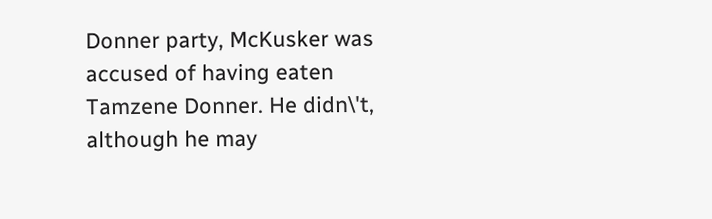Donner party, McKusker was accused of having eaten Tamzene Donner. He didn\'t, although he may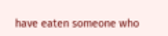have eaten someone who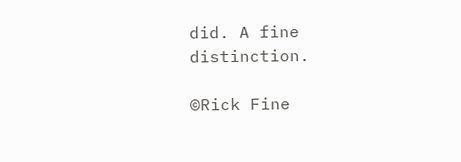did. A fine distinction.

©Rick Fine